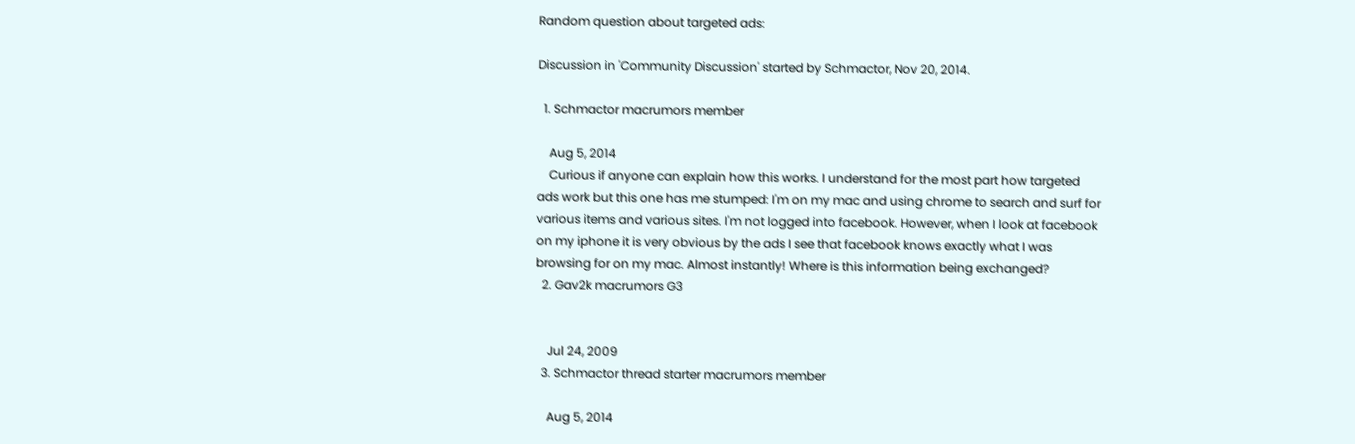Random question about targeted ads:

Discussion in 'Community Discussion' started by Schmactor, Nov 20, 2014.

  1. Schmactor macrumors member

    Aug 5, 2014
    Curious if anyone can explain how this works. I understand for the most part how targeted ads work but this one has me stumped: I'm on my mac and using chrome to search and surf for various items and various sites. I'm not logged into facebook. However, when I look at facebook on my iphone it is very obvious by the ads I see that facebook knows exactly what I was browsing for on my mac. Almost instantly! Where is this information being exchanged?
  2. Gav2k macrumors G3


    Jul 24, 2009
  3. Schmactor thread starter macrumors member

    Aug 5, 2014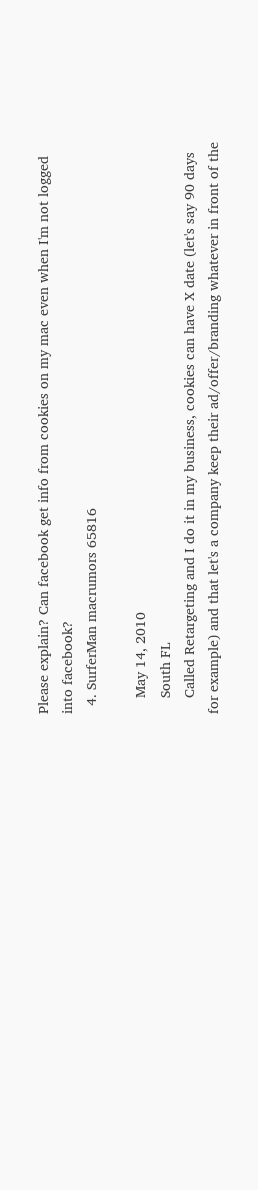Please explain? Can facebook get info from cookies on my mac even when I'm not logged into facebook?
  4. SurferMan macrumors 65816

    May 14, 2010
    South FL
    Called Retargeting and I do it in my business, cookies can have X date (let's say 90 days for example) and that let's a company keep their ad/offer/branding whatever in front of the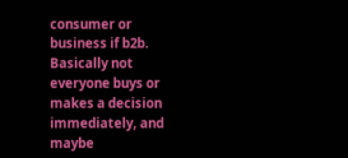consumer or business if b2b. Basically not everyone buys or makes a decision immediately, and maybe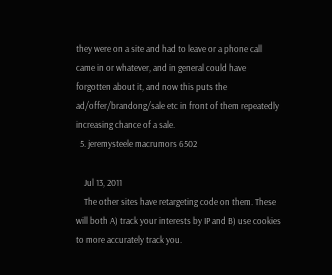they were on a site and had to leave or a phone call came in or whatever, and in general could have forgotten about it, and now this puts the ad/offer/brandong/sale etc in front of them repeatedly increasing chance of a sale.
  5. jeremysteele macrumors 6502

    Jul 13, 2011
    The other sites have retargeting code on them. These will both A) track your interests by IP and B) use cookies to more accurately track you.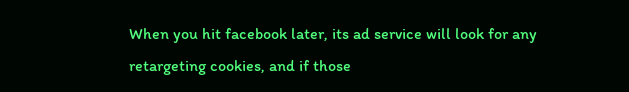When you hit facebook later, its ad service will look for any retargeting cookies, and if those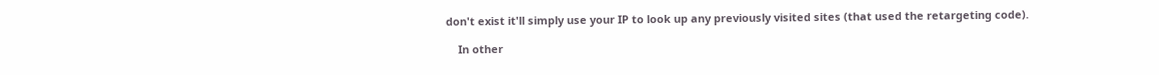don't exist it'll simply use your IP to look up any previously visited sites (that used the retargeting code).

    In other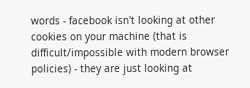words - facebook isn't looking at other cookies on your machine (that is difficult/impossible with modern browser policies) - they are just looking at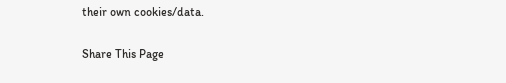their own cookies/data.

Share This Page